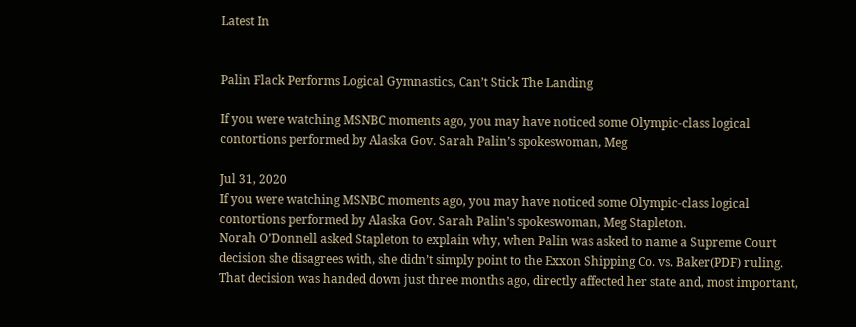Latest In


Palin Flack Performs Logical Gymnastics, Can’t Stick The Landing

If you were watching MSNBC moments ago, you may have noticed some Olympic-class logical contortions performed by Alaska Gov. Sarah Palin’s spokeswoman, Meg

Jul 31, 2020
If you were watching MSNBC moments ago, you may have noticed some Olympic-class logical contortions performed by Alaska Gov. Sarah Palin’s spokeswoman, Meg Stapleton.
Norah O’Donnell asked Stapleton to explain why, when Palin was asked to name a Supreme Court decision she disagrees with, she didn’t simply point to the Exxon Shipping Co. vs. Baker(PDF) ruling.
That decision was handed down just three months ago, directly affected her state and, most important,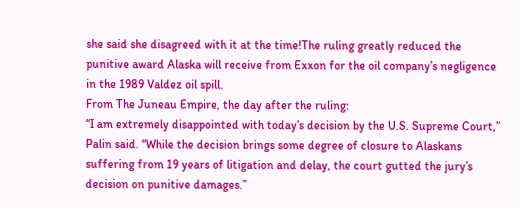she said she disagreed with it at the time!The ruling greatly reduced the punitive award Alaska will receive from Exxon for the oil company’s negligence in the 1989 Valdez oil spill.
From The Juneau Empire, the day after the ruling:
“I am extremely disappointed with today’s decision by the U.S. Supreme Court,” Palin said. “While the decision brings some degree of closure to Alaskans suffering from 19 years of litigation and delay, the court gutted the jury’s decision on punitive damages.”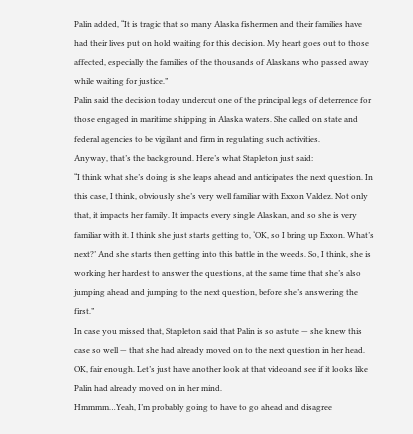Palin added, “It is tragic that so many Alaska fishermen and their families have had their lives put on hold waiting for this decision. My heart goes out to those affected, especially the families of the thousands of Alaskans who passed away while waiting for justice.”
Palin said the decision today undercut one of the principal legs of deterrence for those engaged in maritime shipping in Alaska waters. She called on state and federal agencies to be vigilant and firm in regulating such activities.
Anyway, that’s the background. Here’s what Stapleton just said:
“I think what she’s doing is she leaps ahead and anticipates the next question. In this case, I think, obviously she’s very well familiar with Exxon Valdez. Not only that, it impacts her family. It impacts every single Alaskan, and so she is very familiar with it. I think she just starts getting to, ‘OK, so I bring up Exxon. What’s next?’ And she starts then getting into this battle in the weeds. So, I think, she is working her hardest to answer the questions, at the same time that she’s also jumping ahead and jumping to the next question, before she’s answering the first.”
In case you missed that, Stapleton said that Palin is so astute — she knew this case so well — that she had already moved on to the next question in her head.
OK, fair enough. Let’s just have another look at that videoand see if it looks like Palin had already moved on in her mind.
Hmmmm…Yeah, I’m probably going to have to go ahead and disagree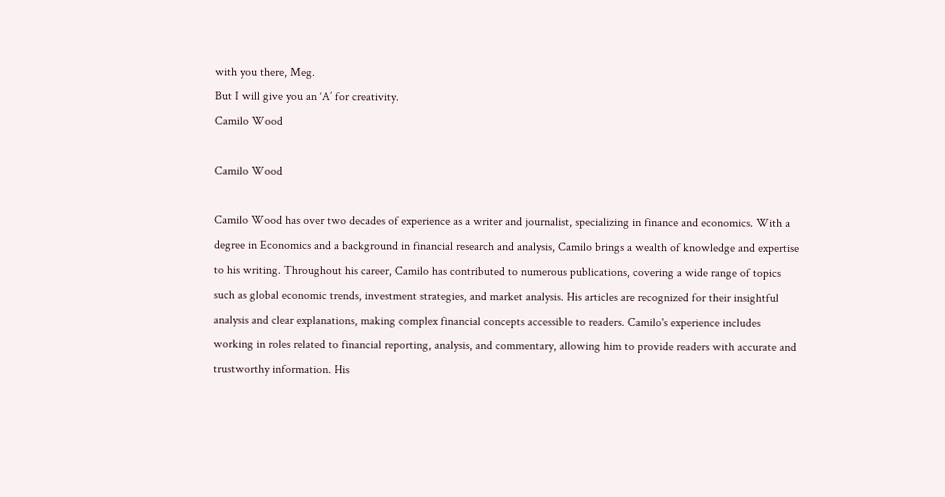with you there, Meg.
But I will give you an ‘A’ for creativity.
Camilo Wood

Camilo Wood

Camilo Wood has over two decades of experience as a writer and journalist, specializing in finance and economics. With a degree in Economics and a background in financial research and analysis, Camilo brings a wealth of knowledge and expertise to his writing. Throughout his career, Camilo has contributed to numerous publications, covering a wide range of topics such as global economic trends, investment strategies, and market analysis. His articles are recognized for their insightful analysis and clear explanations, making complex financial concepts accessible to readers. Camilo's experience includes working in roles related to financial reporting, analysis, and commentary, allowing him to provide readers with accurate and trustworthy information. His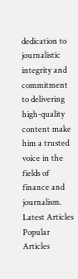dedication to journalistic integrity and commitment to delivering high-quality content make him a trusted voice in the fields of finance and journalism.
Latest Articles
Popular Articles